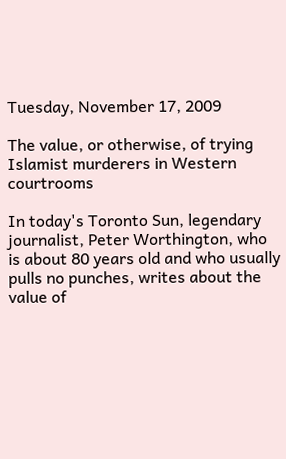Tuesday, November 17, 2009

The value, or otherwise, of trying Islamist murderers in Western courtrooms

In today's Toronto Sun, legendary journalist, Peter Worthington, who is about 80 years old and who usually pulls no punches, writes about the value of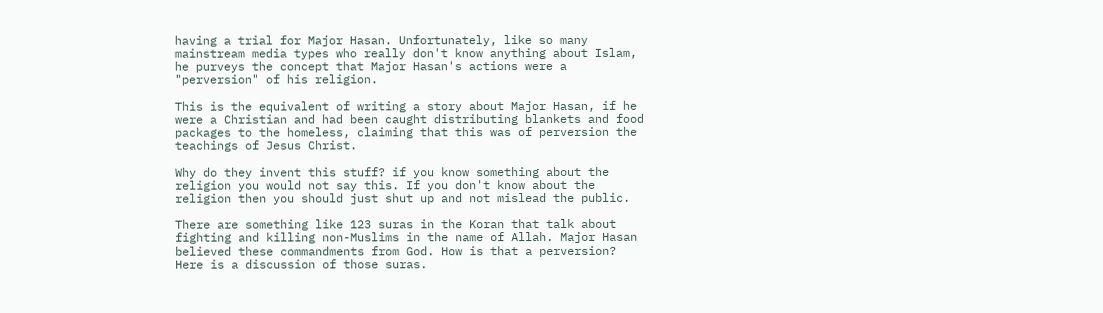having a trial for Major Hasan. Unfortunately, like so many mainstream media types who really don't know anything about Islam, he purveys the concept that Major Hasan's actions were a "perversion" of his religion.

This is the equivalent of writing a story about Major Hasan, if he were a Christian and had been caught distributing blankets and food packages to the homeless, claiming that this was of perversion the teachings of Jesus Christ.

Why do they invent this stuff? if you know something about the religion you would not say this. If you don't know about the religion then you should just shut up and not mislead the public.

There are something like 123 suras in the Koran that talk about fighting and killing non-Muslims in the name of Allah. Major Hasan believed these commandments from God. How is that a perversion? Here is a discussion of those suras.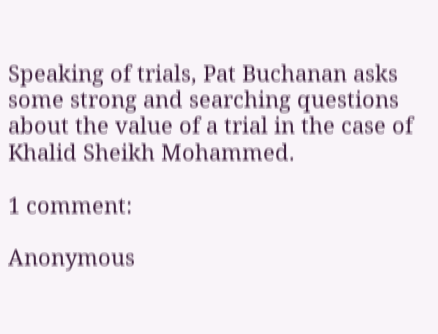Speaking of trials, Pat Buchanan asks some strong and searching questions about the value of a trial in the case of Khalid Sheikh Mohammed.

1 comment:

Anonymous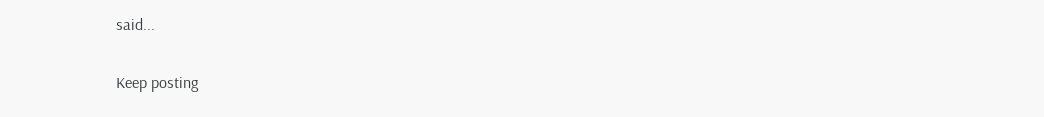said...

Keep posting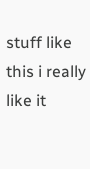stuff like this i really like it